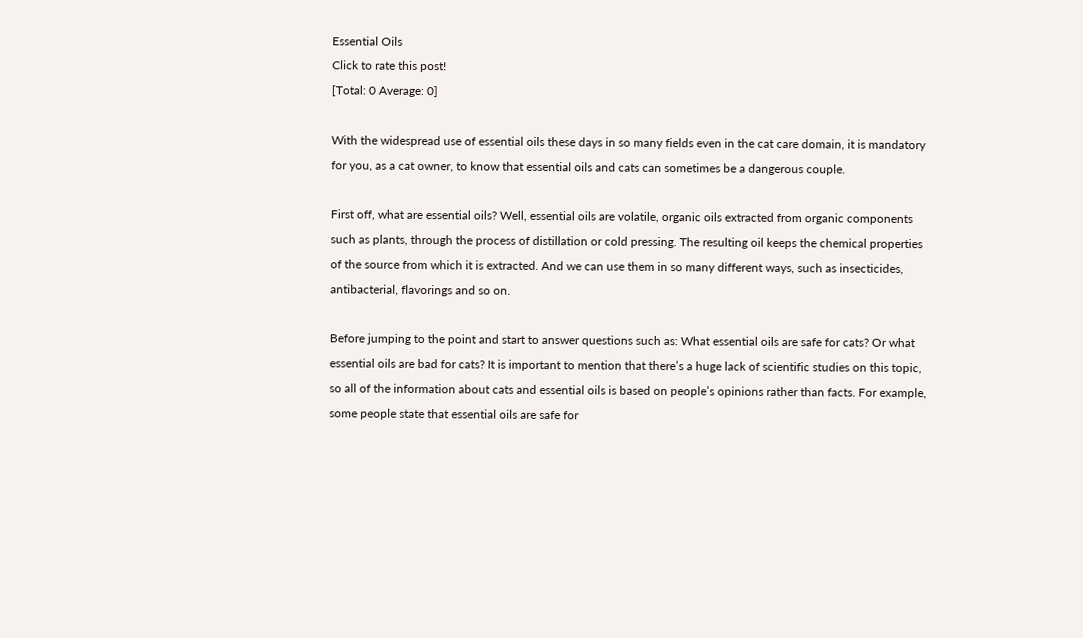Essential Oils
Click to rate this post!
[Total: 0 Average: 0]

With the widespread use of essential oils these days in so many fields even in the cat care domain, it is mandatory for you, as a cat owner, to know that essential oils and cats can sometimes be a dangerous couple.

First off, what are essential oils? Well, essential oils are volatile, organic oils extracted from organic components such as plants, through the process of distillation or cold pressing. The resulting oil keeps the chemical properties of the source from which it is extracted. And we can use them in so many different ways, such as insecticides, antibacterial, flavorings and so on.

Before jumping to the point and start to answer questions such as: What essential oils are safe for cats? Or what essential oils are bad for cats? It is important to mention that there’s a huge lack of scientific studies on this topic, so all of the information about cats and essential oils is based on people’s opinions rather than facts. For example, some people state that essential oils are safe for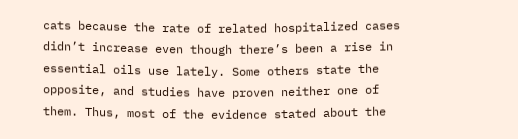cats because the rate of related hospitalized cases didn’t increase even though there’s been a rise in essential oils use lately. Some others state the opposite, and studies have proven neither one of them. Thus, most of the evidence stated about the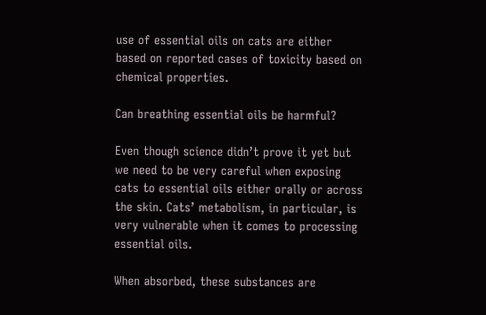use of essential oils on cats are either based on reported cases of toxicity based on chemical properties.

Can breathing essential oils be harmful?

Even though science didn’t prove it yet but we need to be very careful when exposing cats to essential oils either orally or across the skin. Cats’ metabolism, in particular, is very vulnerable when it comes to processing essential oils.

When absorbed, these substances are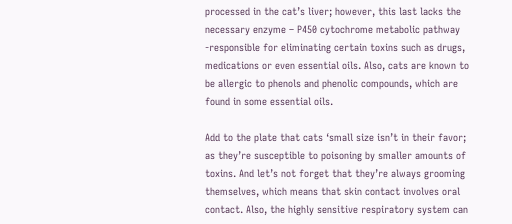processed in the cat’s liver; however, this last lacks the necessary enzyme – P450 cytochrome metabolic pathway -responsible for eliminating certain toxins such as drugs, medications or even essential oils. Also, cats are known to be allergic to phenols and phenolic compounds, which are found in some essential oils.

Add to the plate that cats ‘small size isn’t in their favor; as they’re susceptible to poisoning by smaller amounts of toxins. And let’s not forget that they’re always grooming themselves, which means that skin contact involves oral contact. Also, the highly sensitive respiratory system can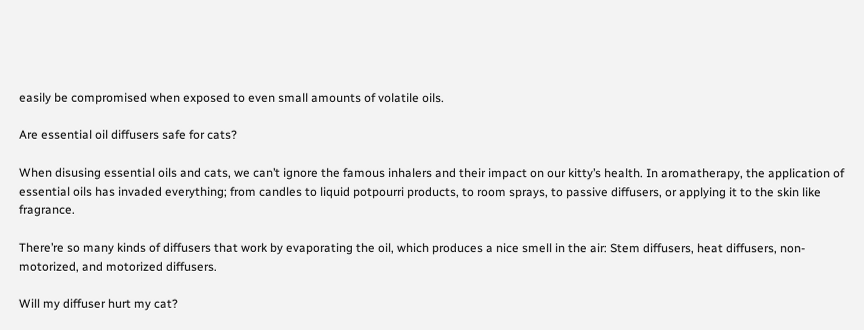easily be compromised when exposed to even small amounts of volatile oils.

Are essential oil diffusers safe for cats?

When disusing essential oils and cats, we can’t ignore the famous inhalers and their impact on our kitty’s health. In aromatherapy, the application of essential oils has invaded everything; from candles to liquid potpourri products, to room sprays, to passive diffusers, or applying it to the skin like fragrance.

There’re so many kinds of diffusers that work by evaporating the oil, which produces a nice smell in the air: Stem diffusers, heat diffusers, non-motorized, and motorized diffusers.

Will my diffuser hurt my cat?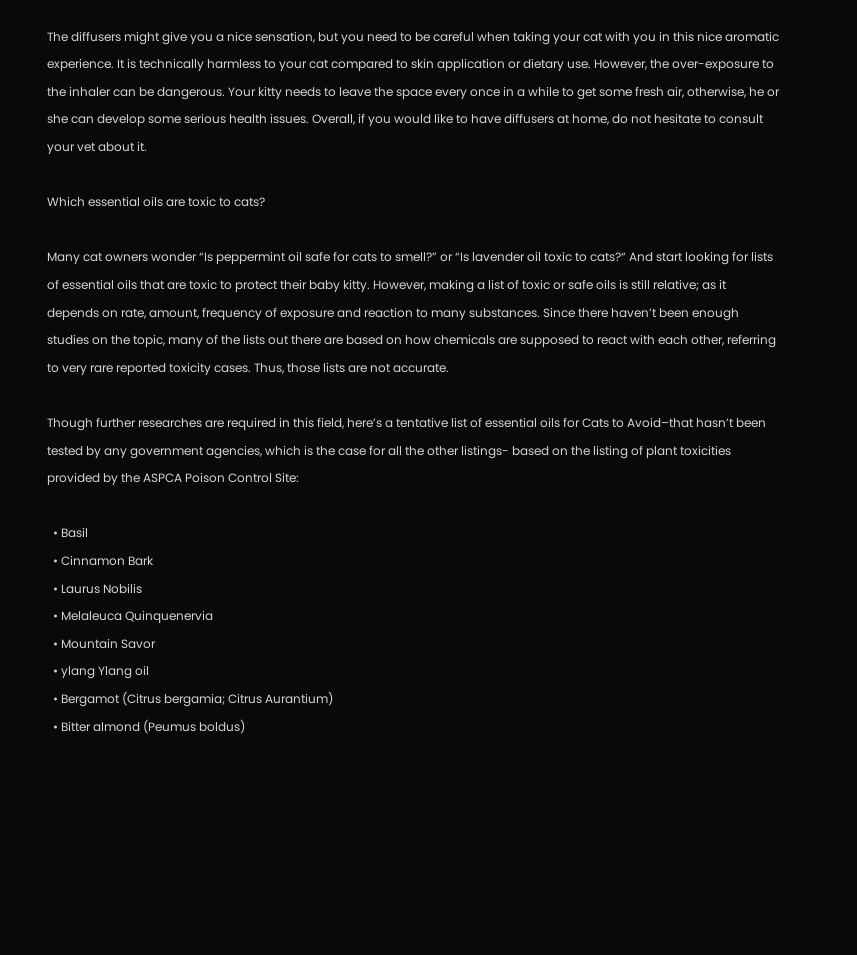The diffusers might give you a nice sensation, but you need to be careful when taking your cat with you in this nice aromatic experience. It is technically harmless to your cat compared to skin application or dietary use. However, the over-exposure to the inhaler can be dangerous. Your kitty needs to leave the space every once in a while to get some fresh air, otherwise, he or she can develop some serious health issues. Overall, if you would like to have diffusers at home, do not hesitate to consult your vet about it.

Which essential oils are toxic to cats?

Many cat owners wonder “Is peppermint oil safe for cats to smell?” or “Is lavender oil toxic to cats?“ And start looking for lists of essential oils that are toxic to protect their baby kitty. However, making a list of toxic or safe oils is still relative; as it depends on rate, amount, frequency of exposure and reaction to many substances. Since there haven’t been enough studies on the topic, many of the lists out there are based on how chemicals are supposed to react with each other, referring to very rare reported toxicity cases. Thus, those lists are not accurate.

Though further researches are required in this field, here’s a tentative list of essential oils for Cats to Avoid–that hasn’t been tested by any government agencies, which is the case for all the other listings- based on the listing of plant toxicities provided by the ASPCA Poison Control Site:

  • Basil
  • Cinnamon Bark
  • Laurus Nobilis
  • Melaleuca Quinquenervia
  • Mountain Savor
  • ylang Ylang oil
  • Bergamot (Citrus bergamia; Citrus Aurantium)
  • Bitter almond (Peumus boldus)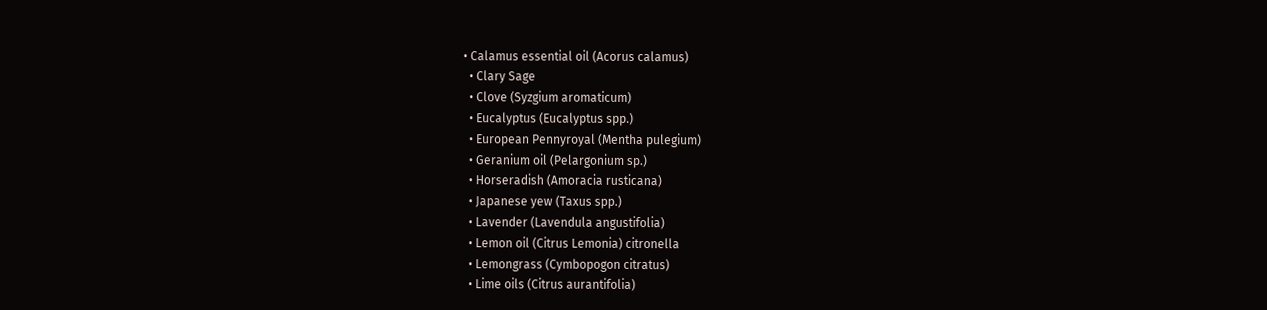• Calamus essential oil (Acorus calamus)
  • Clary Sage
  • Clove (Syzgium aromaticum)
  • Eucalyptus (Eucalyptus spp.)
  • European Pennyroyal (Mentha pulegium)
  • Geranium oil (Pelargonium sp.)
  • Horseradish (Amoracia rusticana)
  • Japanese yew (Taxus spp.)
  • Lavender (Lavendula angustifolia)
  • Lemon oil (Citrus Lemonia) citronella
  • Lemongrass (Cymbopogon citratus)
  • Lime oils (Citrus aurantifolia)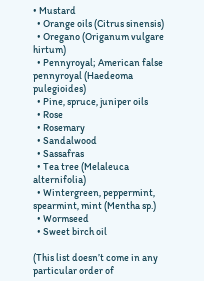• Mustard
  • Orange oils (Citrus sinensis)
  • Oregano (Origanum vulgare hirtum)
  • Pennyroyal; American false pennyroyal (Haedeoma pulegioides)
  • Pine, spruce, juniper oils
  • Rose
  • Rosemary
  • Sandalwood
  • Sassafras
  • Tea tree (Melaleuca alternifolia)
  • Wintergreen, peppermint, spearmint, mint (Mentha sp.)
  • Wormseed
  • Sweet birch oil

(This list doesn’t come in any particular order of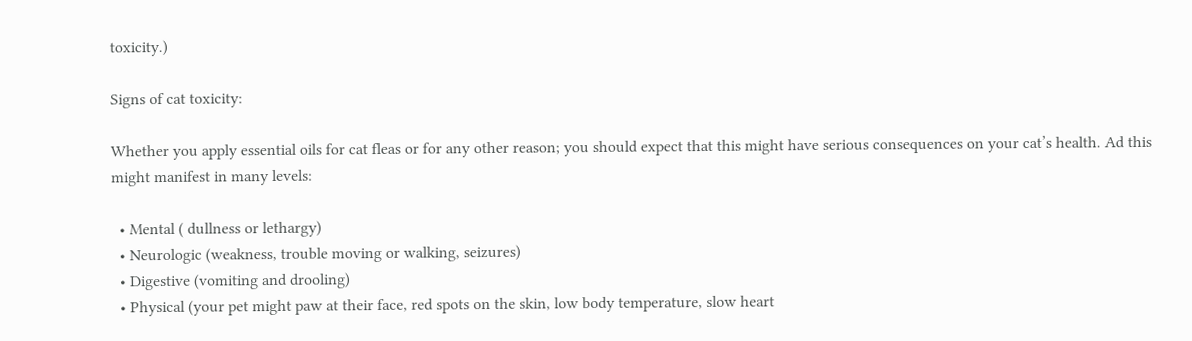toxicity.)

Signs of cat toxicity:

Whether you apply essential oils for cat fleas or for any other reason; you should expect that this might have serious consequences on your cat’s health. Ad this might manifest in many levels:

  • Mental ( dullness or lethargy)
  • Neurologic (weakness, trouble moving or walking, seizures)
  • Digestive (vomiting and drooling)
  • Physical (your pet might paw at their face, red spots on the skin, low body temperature, slow heart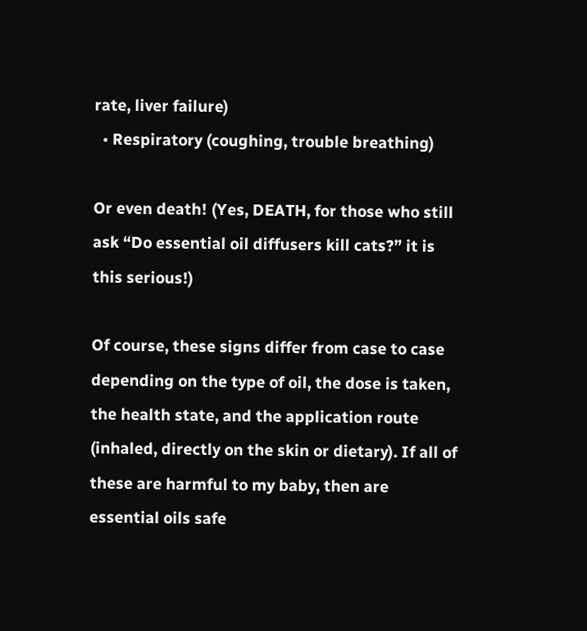rate, liver failure)
  • Respiratory (coughing, trouble breathing)

Or even death! (Yes, DEATH, for those who still ask “Do essential oil diffusers kill cats?” it is this serious!)

Of course, these signs differ from case to case depending on the type of oil, the dose is taken, the health state, and the application route (inhaled, directly on the skin or dietary). If all of these are harmful to my baby, then are essential oils safe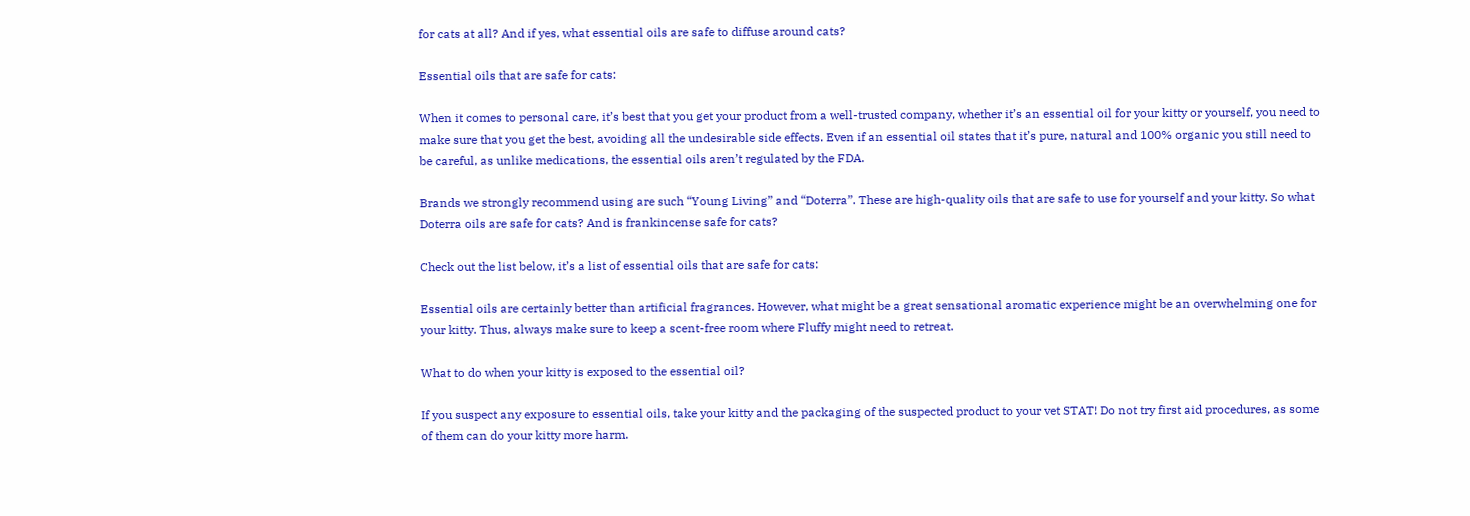for cats at all? And if yes, what essential oils are safe to diffuse around cats?

Essential oils that are safe for cats:

When it comes to personal care, it’s best that you get your product from a well-trusted company, whether it’s an essential oil for your kitty or yourself, you need to make sure that you get the best, avoiding all the undesirable side effects. Even if an essential oil states that it’s pure, natural and 100% organic you still need to be careful, as unlike medications, the essential oils aren’t regulated by the FDA.

Brands we strongly recommend using are such “Young Living” and “Doterra”. These are high-quality oils that are safe to use for yourself and your kitty. So what Doterra oils are safe for cats? And is frankincense safe for cats?

Check out the list below, it’s a list of essential oils that are safe for cats:

Essential oils are certainly better than artificial fragrances. However, what might be a great sensational aromatic experience might be an overwhelming one for your kitty. Thus, always make sure to keep a scent-free room where Fluffy might need to retreat.

What to do when your kitty is exposed to the essential oil?

If you suspect any exposure to essential oils, take your kitty and the packaging of the suspected product to your vet STAT! Do not try first aid procedures, as some of them can do your kitty more harm.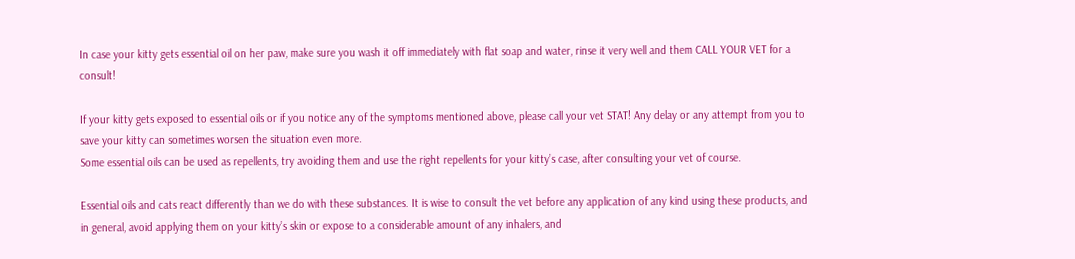In case your kitty gets essential oil on her paw, make sure you wash it off immediately with flat soap and water, rinse it very well and them CALL YOUR VET for a consult!

If your kitty gets exposed to essential oils or if you notice any of the symptoms mentioned above, please call your vet STAT! Any delay or any attempt from you to save your kitty can sometimes worsen the situation even more.
Some essential oils can be used as repellents, try avoiding them and use the right repellents for your kitty’s case, after consulting your vet of course.

Essential oils and cats react differently than we do with these substances. It is wise to consult the vet before any application of any kind using these products, and in general, avoid applying them on your kitty’s skin or expose to a considerable amount of any inhalers, and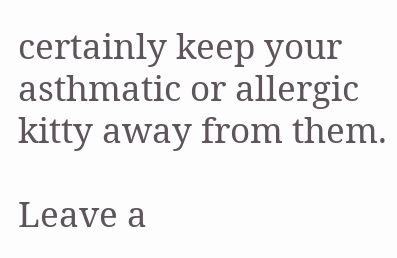certainly keep your asthmatic or allergic kitty away from them.

Leave a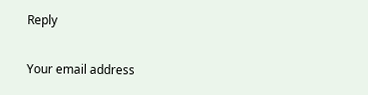Reply

Your email address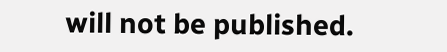will not be published.